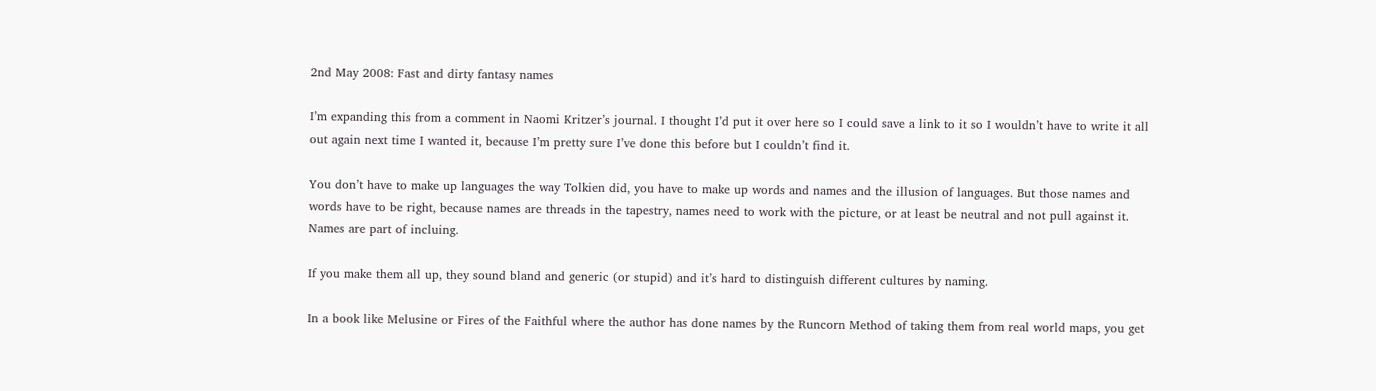2nd May 2008: Fast and dirty fantasy names

I’m expanding this from a comment in Naomi Kritzer’s journal. I thought I’d put it over here so I could save a link to it so I wouldn’t have to write it all out again next time I wanted it, because I’m pretty sure I’ve done this before but I couldn’t find it.

You don’t have to make up languages the way Tolkien did, you have to make up words and names and the illusion of languages. But those names and words have to be right, because names are threads in the tapestry, names need to work with the picture, or at least be neutral and not pull against it. Names are part of incluing.

If you make them all up, they sound bland and generic (or stupid) and it’s hard to distinguish different cultures by naming.

In a book like Melusine or Fires of the Faithful where the author has done names by the Runcorn Method of taking them from real world maps, you get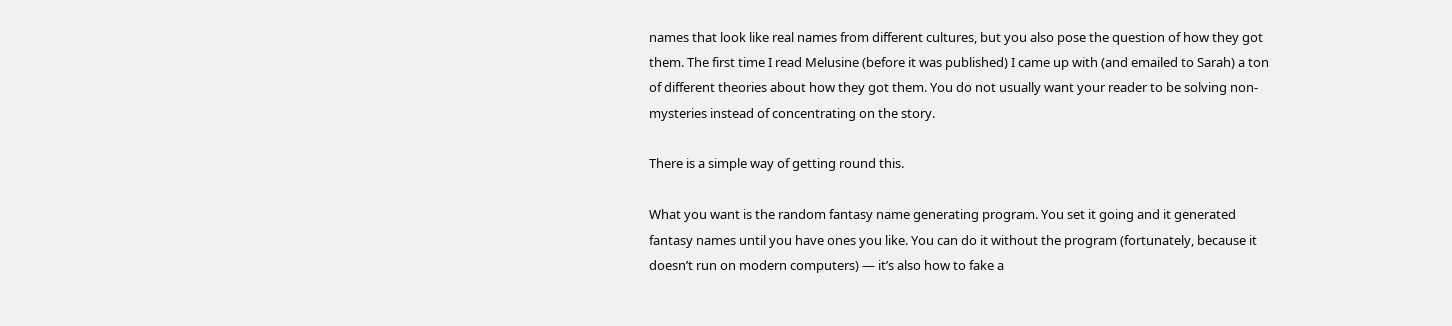names that look like real names from different cultures, but you also pose the question of how they got them. The first time I read Melusine (before it was published) I came up with (and emailed to Sarah) a ton of different theories about how they got them. You do not usually want your reader to be solving non-mysteries instead of concentrating on the story.

There is a simple way of getting round this.

What you want is the random fantasy name generating program. You set it going and it generated fantasy names until you have ones you like. You can do it without the program (fortunately, because it doesn’t run on modern computers) — it’s also how to fake a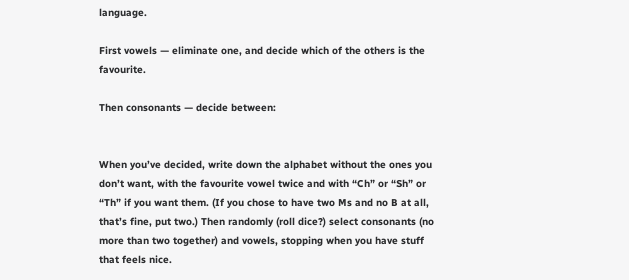language.

First vowels — eliminate one, and decide which of the others is the favourite.

Then consonants — decide between:


When you’ve decided, write down the alphabet without the ones you don’t want, with the favourite vowel twice and with “Ch” or “Sh” or “Th” if you want them. (If you chose to have two Ms and no B at all, that’s fine, put two.) Then randomly (roll dice?) select consonants (no more than two together) and vowels, stopping when you have stuff that feels nice.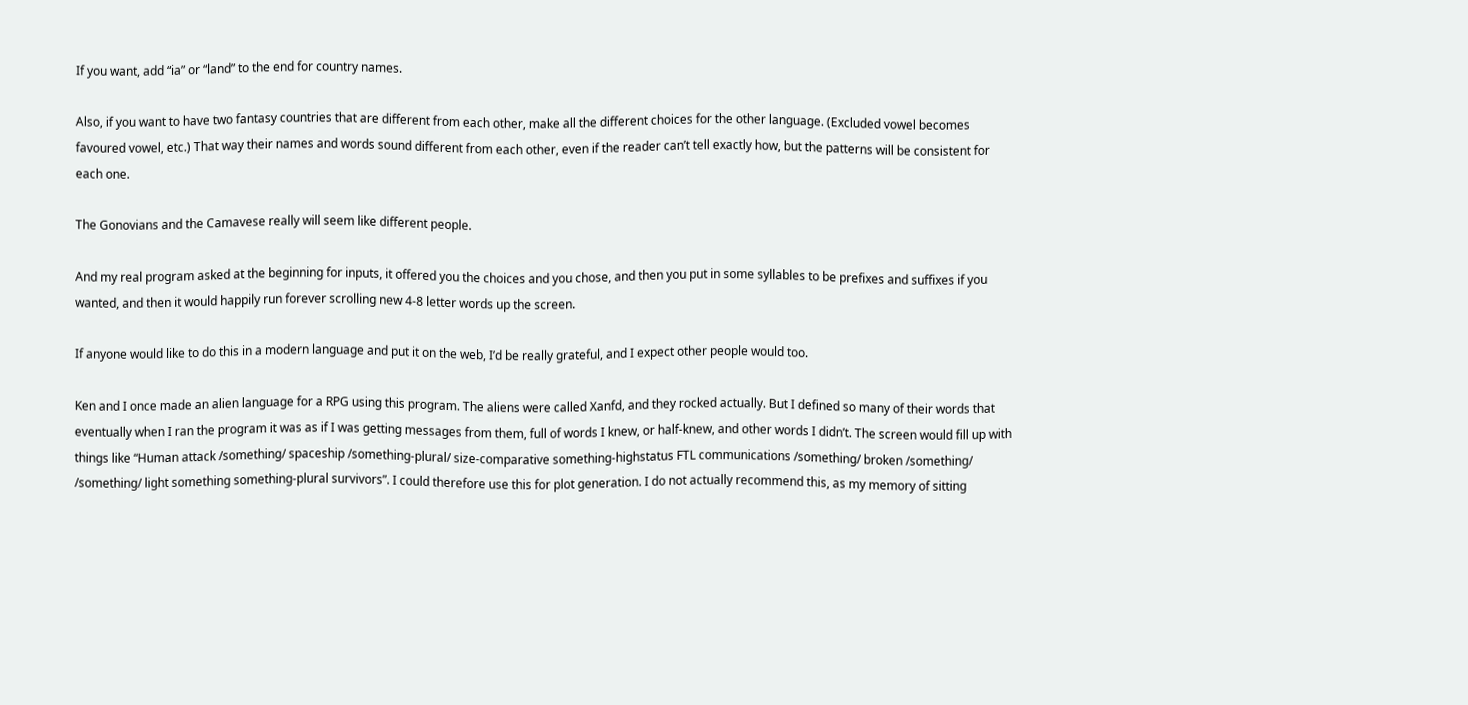If you want, add “ia” or “land” to the end for country names.

Also, if you want to have two fantasy countries that are different from each other, make all the different choices for the other language. (Excluded vowel becomes favoured vowel, etc.) That way their names and words sound different from each other, even if the reader can’t tell exactly how, but the patterns will be consistent for each one.

The Gonovians and the Camavese really will seem like different people.

And my real program asked at the beginning for inputs, it offered you the choices and you chose, and then you put in some syllables to be prefixes and suffixes if you wanted, and then it would happily run forever scrolling new 4-8 letter words up the screen.

If anyone would like to do this in a modern language and put it on the web, I’d be really grateful, and I expect other people would too.

Ken and I once made an alien language for a RPG using this program. The aliens were called Xanfd, and they rocked actually. But I defined so many of their words that eventually when I ran the program it was as if I was getting messages from them, full of words I knew, or half-knew, and other words I didn’t. The screen would fill up with things like “Human attack /something/ spaceship /something-plural/ size-comparative something-highstatus FTL communications /something/ broken /something/ /something/ light something something-plural survivors”. I could therefore use this for plot generation. I do not actually recommend this, as my memory of sitting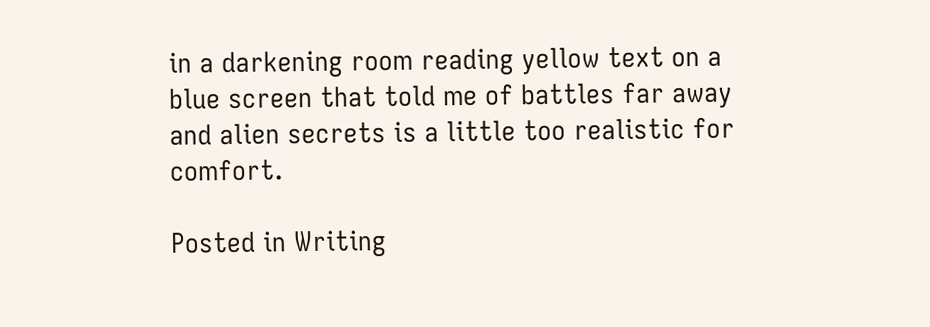in a darkening room reading yellow text on a blue screen that told me of battles far away and alien secrets is a little too realistic for comfort.

Posted in Writing